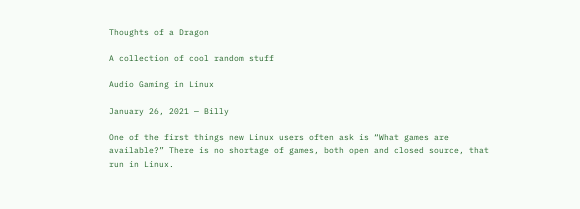Thoughts of a Dragon

A collection of cool random stuff

Audio Gaming in Linux

January 26, 2021 — Billy

One of the first things new Linux users often ask is “What games are available?” There is no shortage of games, both open and closed source, that run in Linux.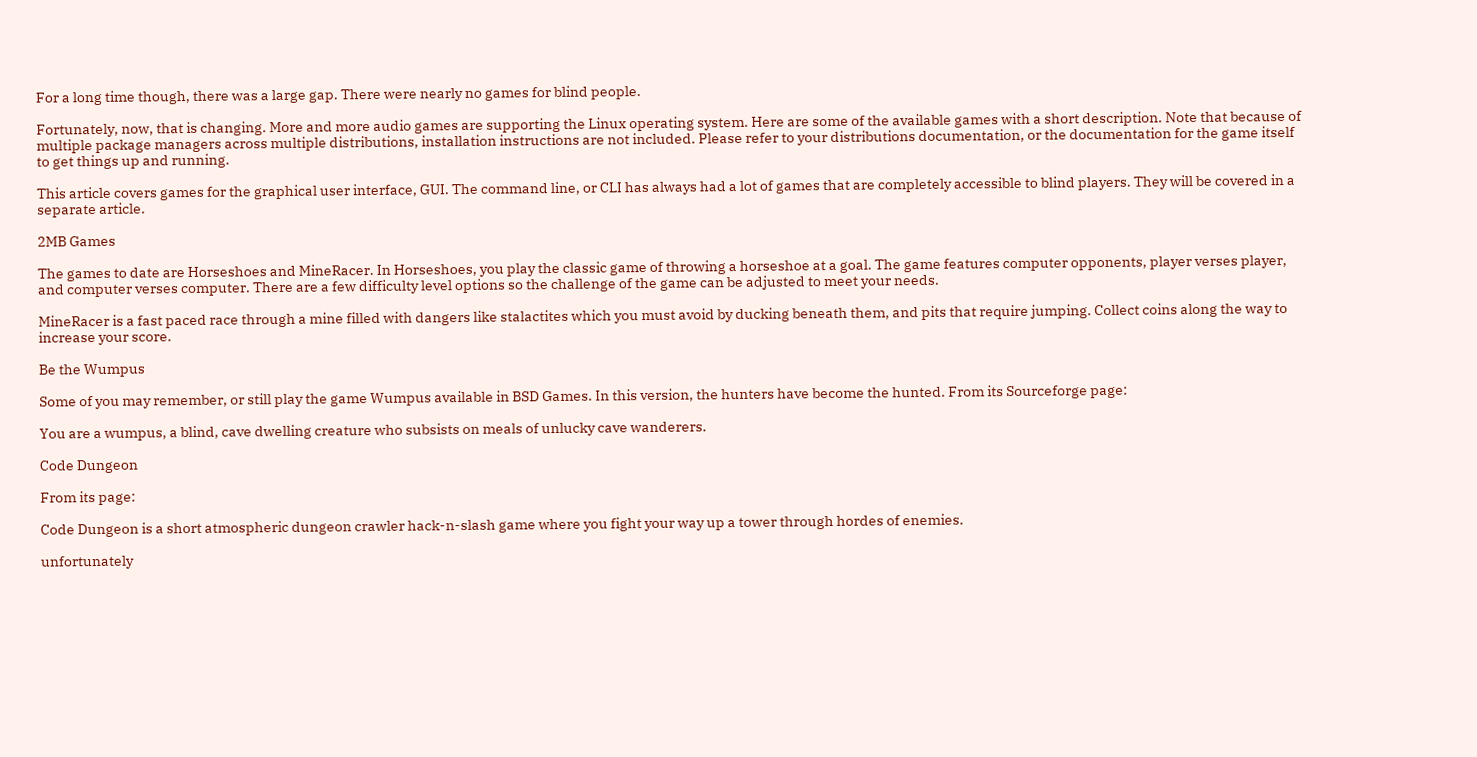For a long time though, there was a large gap. There were nearly no games for blind people.

Fortunately, now, that is changing. More and more audio games are supporting the Linux operating system. Here are some of the available games with a short description. Note that because of multiple package managers across multiple distributions, installation instructions are not included. Please refer to your distributions documentation, or the documentation for the game itself to get things up and running.

This article covers games for the graphical user interface, GUI. The command line, or CLI has always had a lot of games that are completely accessible to blind players. They will be covered in a separate article.

2MB Games

The games to date are Horseshoes and MineRacer. In Horseshoes, you play the classic game of throwing a horseshoe at a goal. The game features computer opponents, player verses player, and computer verses computer. There are a few difficulty level options so the challenge of the game can be adjusted to meet your needs.

MineRacer is a fast paced race through a mine filled with dangers like stalactites which you must avoid by ducking beneath them, and pits that require jumping. Collect coins along the way to increase your score.

Be the Wumpus

Some of you may remember, or still play the game Wumpus available in BSD Games. In this version, the hunters have become the hunted. From its Sourceforge page:

You are a wumpus, a blind, cave dwelling creature who subsists on meals of unlucky cave wanderers.

Code Dungeon

From its page:

Code Dungeon is a short atmospheric dungeon crawler hack-n-slash game where you fight your way up a tower through hordes of enemies.

unfortunately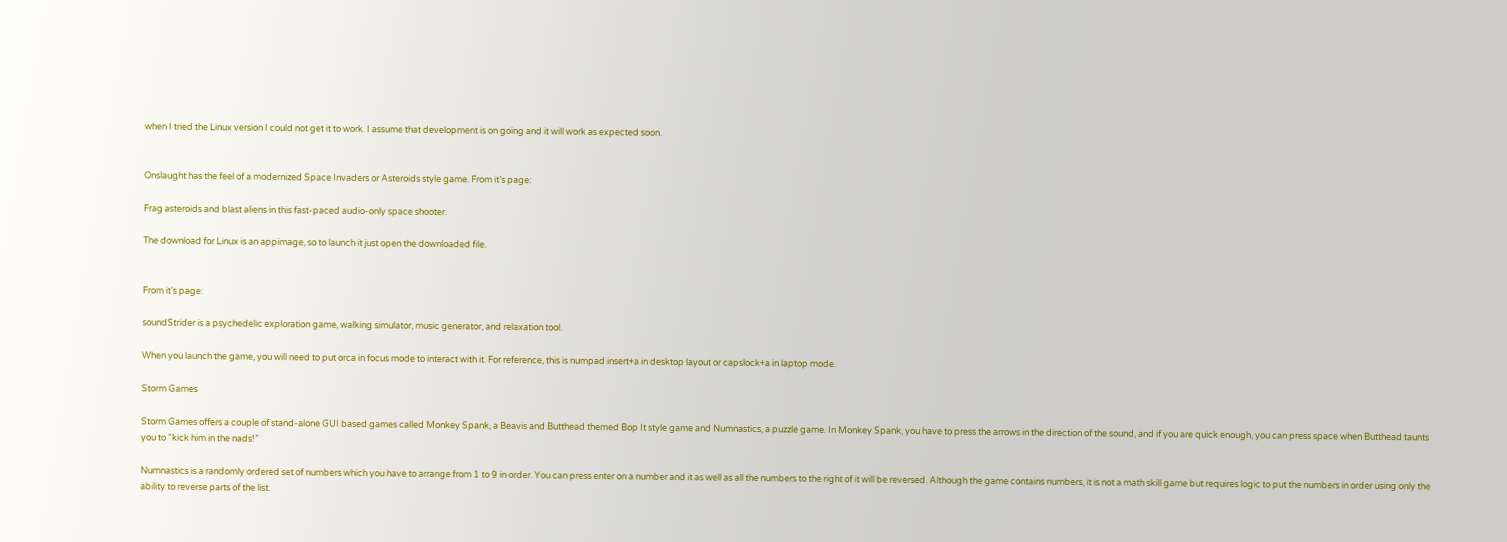when I tried the Linux version I could not get it to work. I assume that development is on going and it will work as expected soon.


Onslaught has the feel of a modernized Space Invaders or Asteroids style game. From it’s page:

Frag asteroids and blast aliens in this fast-paced audio-only space shooter.

The download for Linux is an appimage, so to launch it just open the downloaded file.


From it’s page:

soundStrider is a psychedelic exploration game, walking simulator, music generator, and relaxation tool.

When you launch the game, you will need to put orca in focus mode to interact with it. For reference, this is numpad insert+a in desktop layout or capslock+a in laptop mode.

Storm Games

Storm Games offers a couple of stand-alone GUI based games called Monkey Spank, a Beavis and Butthead themed Bop It style game and Numnastics, a puzzle game. In Monkey Spank, you have to press the arrows in the direction of the sound, and if you are quick enough, you can press space when Butthead taunts you to “kick him in the nads!”

Numnastics is a randomly ordered set of numbers which you have to arrange from 1 to 9 in order. You can press enter on a number and it as well as all the numbers to the right of it will be reversed. Although the game contains numbers, it is not a math skill game but requires logic to put the numbers in order using only the ability to reverse parts of the list.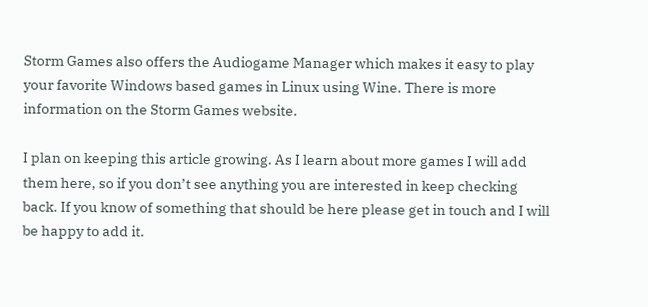Storm Games also offers the Audiogame Manager which makes it easy to play your favorite Windows based games in Linux using Wine. There is more information on the Storm Games website.

I plan on keeping this article growing. As I learn about more games I will add them here, so if you don’t see anything you are interested in keep checking back. If you know of something that should be here please get in touch and I will be happy to add it.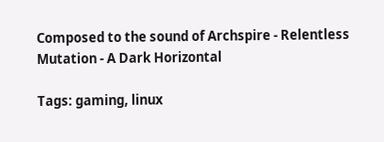Composed to the sound of Archspire - Relentless Mutation - A Dark Horizontal

Tags: gaming, linux